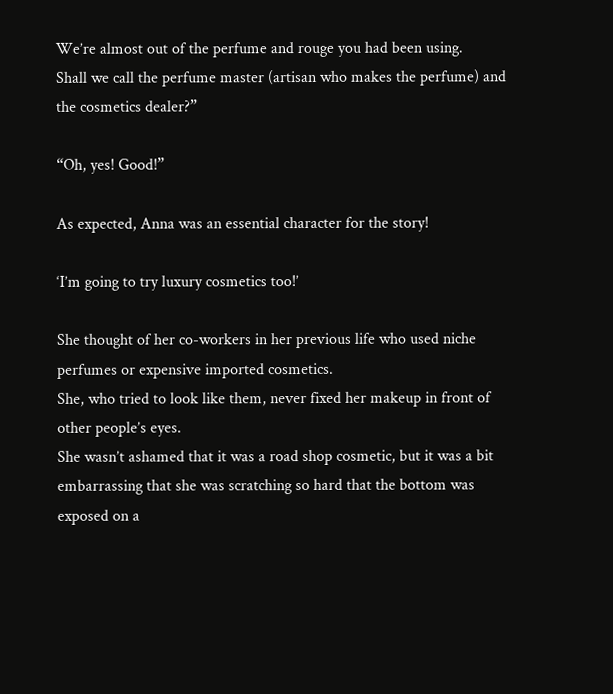We’re almost out of the perfume and rouge you had been using.
Shall we call the perfume master (artisan who makes the perfume) and the cosmetics dealer?”

“Oh, yes! Good!”

As expected, Anna was an essential character for the story!

‘I’m going to try luxury cosmetics too!’

She thought of her co-workers in her previous life who used niche perfumes or expensive imported cosmetics.
She, who tried to look like them, never fixed her makeup in front of other people’s eyes.
She wasn’t ashamed that it was a road shop cosmetic, but it was a bit embarrassing that she was scratching so hard that the bottom was exposed on a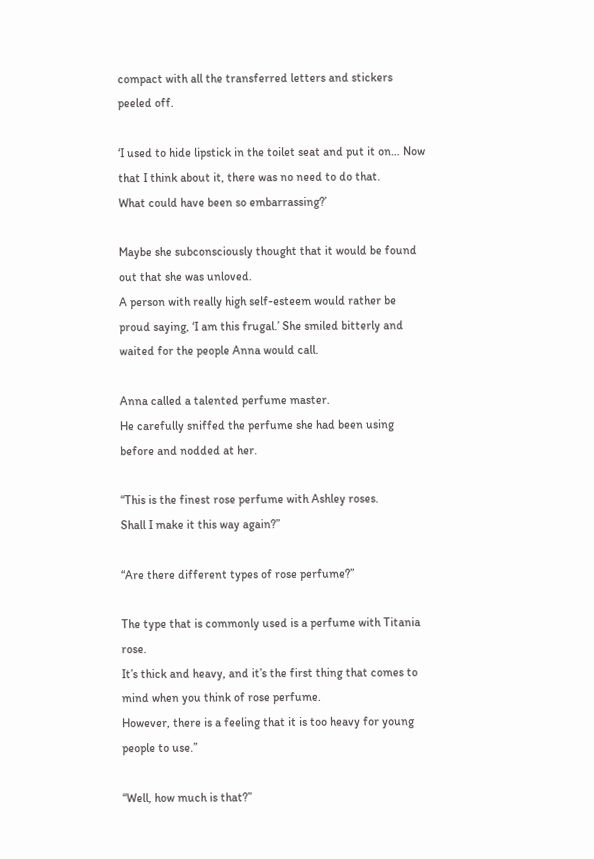compact with all the transferred letters and stickers peeled off.

‘I used to hide lipstick in the toilet seat and put it on… Now that I think about it, there was no need to do that.
What could have been so embarrassing?’

Maybe she subconsciously thought that it would be found out that she was unloved.
A person with really high self-esteem would rather be proud saying, ‘I am this frugal.’ She smiled bitterly and waited for the people Anna would call.

Anna called a talented perfume master.
He carefully sniffed the perfume she had been using before and nodded at her.

“This is the finest rose perfume with Ashley roses.
Shall I make it this way again?”

“Are there different types of rose perfume?”

The type that is commonly used is a perfume with Titania rose.
It’s thick and heavy, and it’s the first thing that comes to mind when you think of rose perfume.
However, there is a feeling that it is too heavy for young people to use.”

“Well, how much is that?”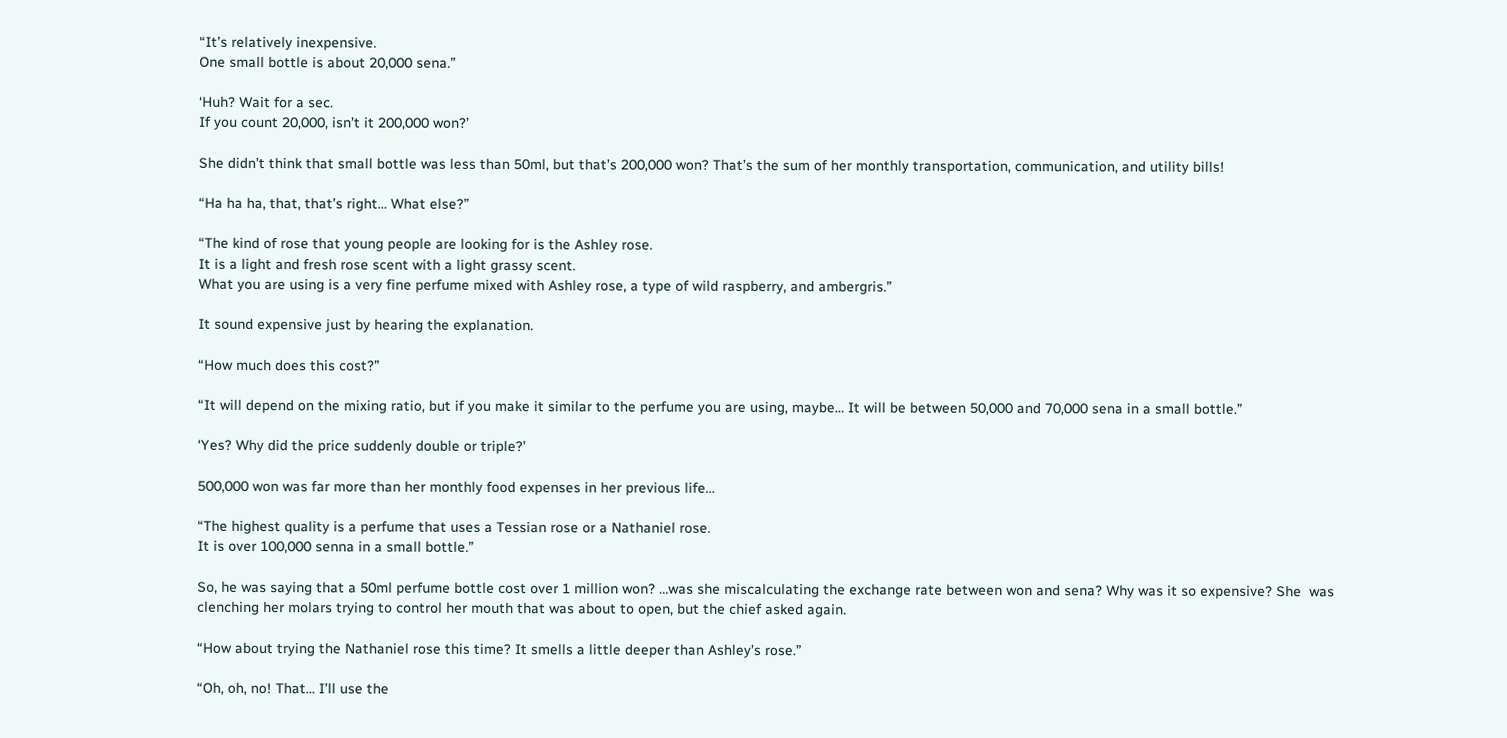“It’s relatively inexpensive.
One small bottle is about 20,000 sena.”

‘Huh? Wait for a sec.
If you count 20,000, isn’t it 200,000 won?’

She didn’t think that small bottle was less than 50ml, but that’s 200,000 won? That’s the sum of her monthly transportation, communication, and utility bills!

“Ha ha ha, that, that’s right… What else?”

“The kind of rose that young people are looking for is the Ashley rose.
It is a light and fresh rose scent with a light grassy scent.
What you are using is a very fine perfume mixed with Ashley rose, a type of wild raspberry, and ambergris.”

It sound expensive just by hearing the explanation.

“How much does this cost?”

“It will depend on the mixing ratio, but if you make it similar to the perfume you are using, maybe… It will be between 50,000 and 70,000 sena in a small bottle.”

‘Yes? Why did the price suddenly double or triple?’

500,000 won was far more than her monthly food expenses in her previous life…

“The highest quality is a perfume that uses a Tessian rose or a Nathaniel rose.
It is over 100,000 senna in a small bottle.”

So, he was saying that a 50ml perfume bottle cost over 1 million won? …was she miscalculating the exchange rate between won and sena? Why was it so expensive? She  was clenching her molars trying to control her mouth that was about to open, but the chief asked again.

“How about trying the Nathaniel rose this time? It smells a little deeper than Ashley’s rose.”

“Oh, oh, no! That… I’ll use the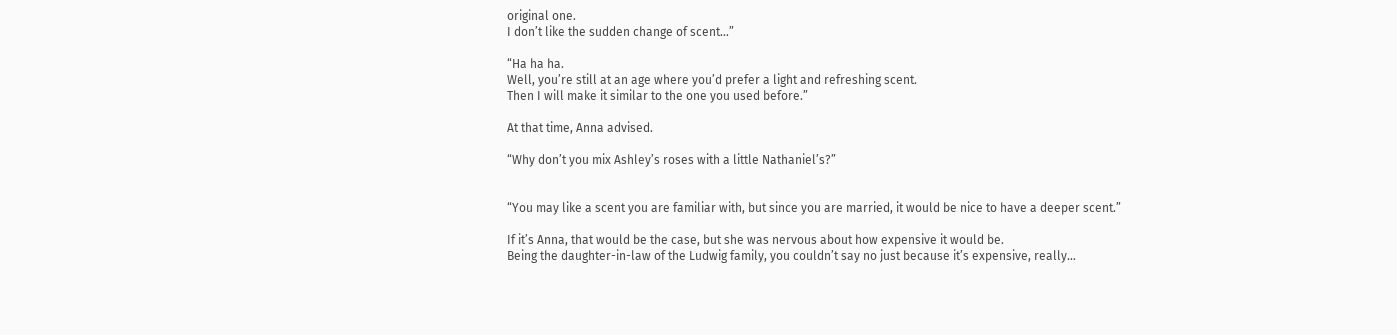original one.
I don’t like the sudden change of scent…”

“Ha ha ha.
Well, you’re still at an age where you’d prefer a light and refreshing scent.
Then I will make it similar to the one you used before.”

At that time, Anna advised.

“Why don’t you mix Ashley’s roses with a little Nathaniel’s?”


“You may like a scent you are familiar with, but since you are married, it would be nice to have a deeper scent.”

If it’s Anna, that would be the case, but she was nervous about how expensive it would be.
Being the daughter-in-law of the Ludwig family, you couldn’t say no just because it’s expensive, really…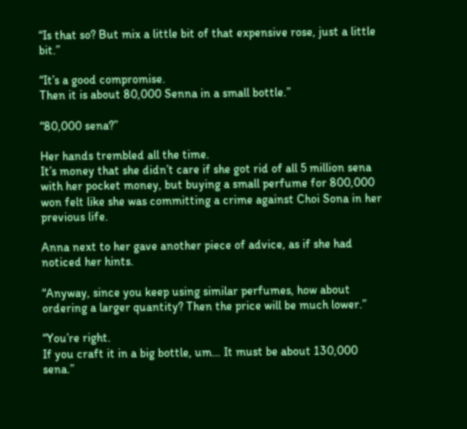“Is that so? But mix a little bit of that expensive rose, just a little bit.”

“It’s a good compromise.
Then it is about 80,000 Senna in a small bottle.”

“80,000 sena?”

Her hands trembled all the time.
It’s money that she didn’t care if she got rid of all 5 million sena with her pocket money, but buying a small perfume for 800,000 won felt like she was committing a crime against Choi Sona in her previous life.

Anna next to her gave another piece of advice, as if she had noticed her hints.

“Anyway, since you keep using similar perfumes, how about ordering a larger quantity? Then the price will be much lower.”

“You’re right.
If you craft it in a big bottle, um… It must be about 130,000 sena.”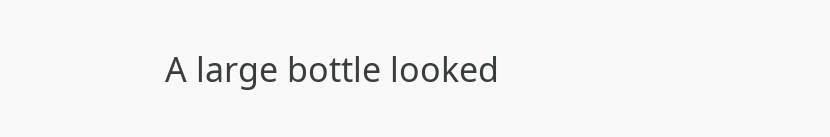A large bottle looked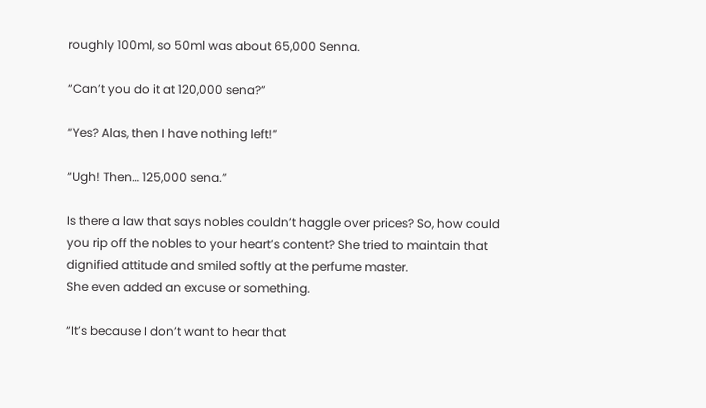roughly 100ml, so 50ml was about 65,000 Senna.

“Can’t you do it at 120,000 sena?”

“Yes? Alas, then I have nothing left!”

“Ugh! Then… 125,000 sena.”

Is there a law that says nobles couldn’t haggle over prices? So, how could you rip off the nobles to your heart’s content? She tried to maintain that dignified attitude and smiled softly at the perfume master.
She even added an excuse or something.

“It’s because I don’t want to hear that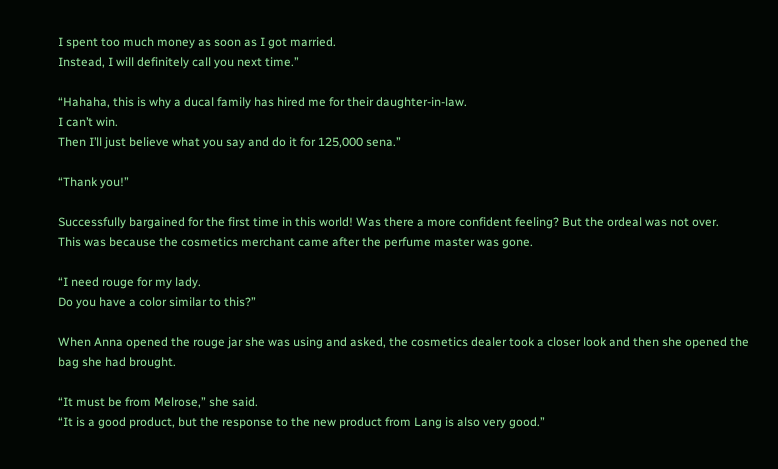I spent too much money as soon as I got married.
Instead, I will definitely call you next time.”

“Hahaha, this is why a ducal family has hired me for their daughter-in-law.
I can’t win.
Then I’ll just believe what you say and do it for 125,000 sena.”

“Thank you!”

Successfully bargained for the first time in this world! Was there a more confident feeling? But the ordeal was not over.
This was because the cosmetics merchant came after the perfume master was gone.

“I need rouge for my lady.
Do you have a color similar to this?”

When Anna opened the rouge jar she was using and asked, the cosmetics dealer took a closer look and then she opened the bag she had brought.

“It must be from Melrose,” she said.
“It is a good product, but the response to the new product from Lang is also very good.”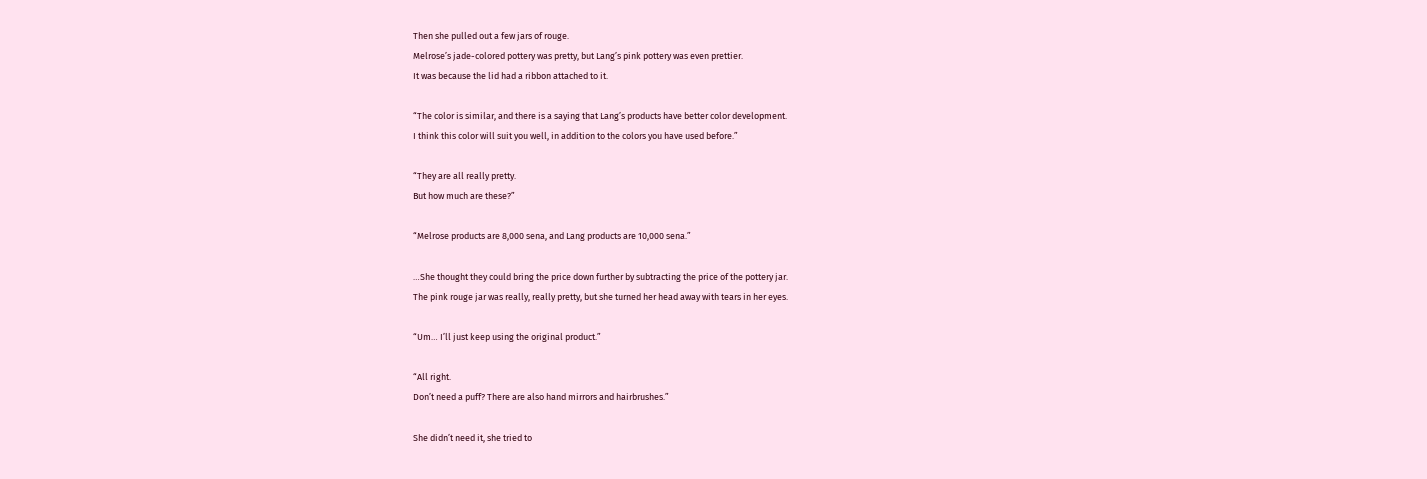Then she pulled out a few jars of rouge.
Melrose’s jade-colored pottery was pretty, but Lang’s pink pottery was even prettier.
It was because the lid had a ribbon attached to it.

“The color is similar, and there is a saying that Lang’s products have better color development.
I think this color will suit you well, in addition to the colors you have used before.”

“They are all really pretty.
But how much are these?”

“Melrose products are 8,000 sena, and Lang products are 10,000 sena.”

…She thought they could bring the price down further by subtracting the price of the pottery jar.
The pink rouge jar was really, really pretty, but she turned her head away with tears in her eyes.

“Um… I’ll just keep using the original product.”

“All right.
Don’t need a puff? There are also hand mirrors and hairbrushes.”

She didn’t need it, she tried to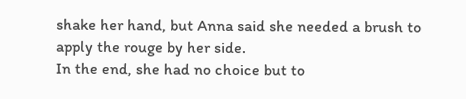shake her hand, but Anna said she needed a brush to apply the rouge by her side.
In the end, she had no choice but to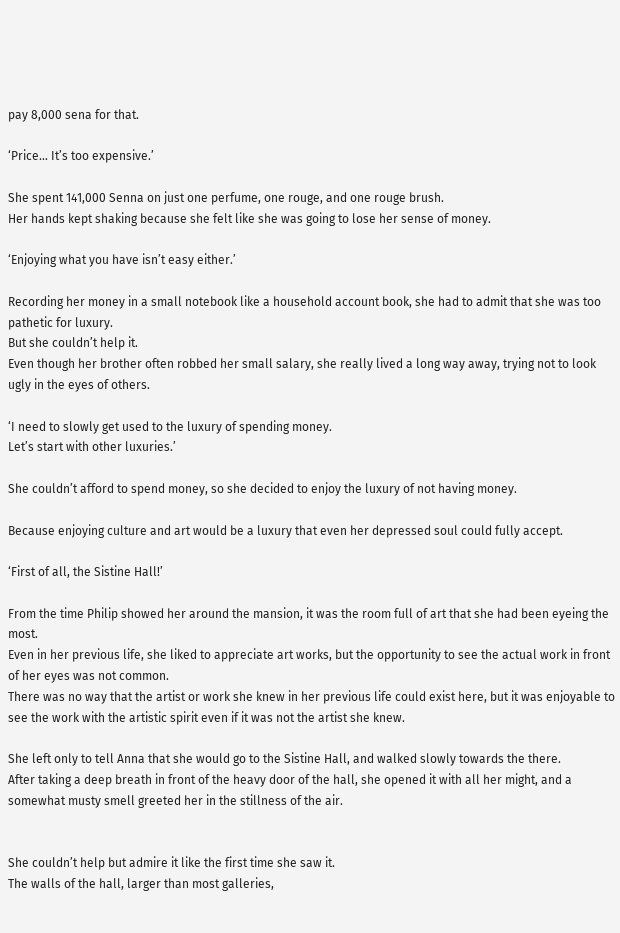pay 8,000 sena for that.

‘Price… It’s too expensive.’

She spent 141,000 Senna on just one perfume, one rouge, and one rouge brush.
Her hands kept shaking because she felt like she was going to lose her sense of money.

‘Enjoying what you have isn’t easy either.’

Recording her money in a small notebook like a household account book, she had to admit that she was too pathetic for luxury.
But she couldn’t help it.
Even though her brother often robbed her small salary, she really lived a long way away, trying not to look ugly in the eyes of others.

‘I need to slowly get used to the luxury of spending money.
Let’s start with other luxuries.’

She couldn’t afford to spend money, so she decided to enjoy the luxury of not having money.

Because enjoying culture and art would be a luxury that even her depressed soul could fully accept.

‘First of all, the Sistine Hall!’

From the time Philip showed her around the mansion, it was the room full of art that she had been eyeing the most.
Even in her previous life, she liked to appreciate art works, but the opportunity to see the actual work in front of her eyes was not common.
There was no way that the artist or work she knew in her previous life could exist here, but it was enjoyable to see the work with the artistic spirit even if it was not the artist she knew.

She left only to tell Anna that she would go to the Sistine Hall, and walked slowly towards the there.
After taking a deep breath in front of the heavy door of the hall, she opened it with all her might, and a somewhat musty smell greeted her in the stillness of the air.


She couldn’t help but admire it like the first time she saw it.
The walls of the hall, larger than most galleries,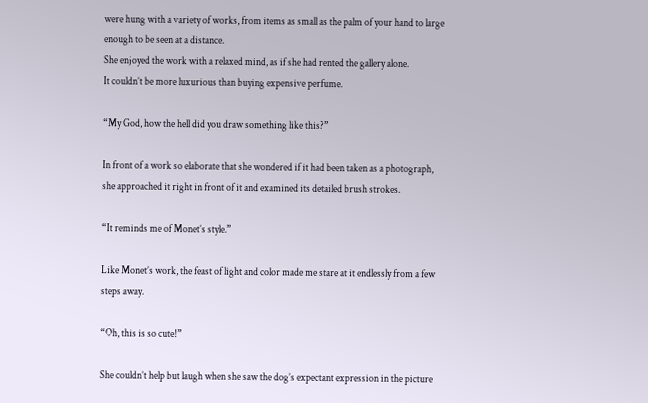were hung with a variety of works, from items as small as the palm of your hand to large enough to be seen at a distance.
She enjoyed the work with a relaxed mind, as if she had rented the gallery alone.
It couldn’t be more luxurious than buying expensive perfume.

“My God, how the hell did you draw something like this?”

In front of a work so elaborate that she wondered if it had been taken as a photograph, she approached it right in front of it and examined its detailed brush strokes.

“It reminds me of Monet’s style.”

Like Monet’s work, the feast of light and color made me stare at it endlessly from a few steps away.

“Oh, this is so cute!”

She couldn’t help but laugh when she saw the dog’s expectant expression in the picture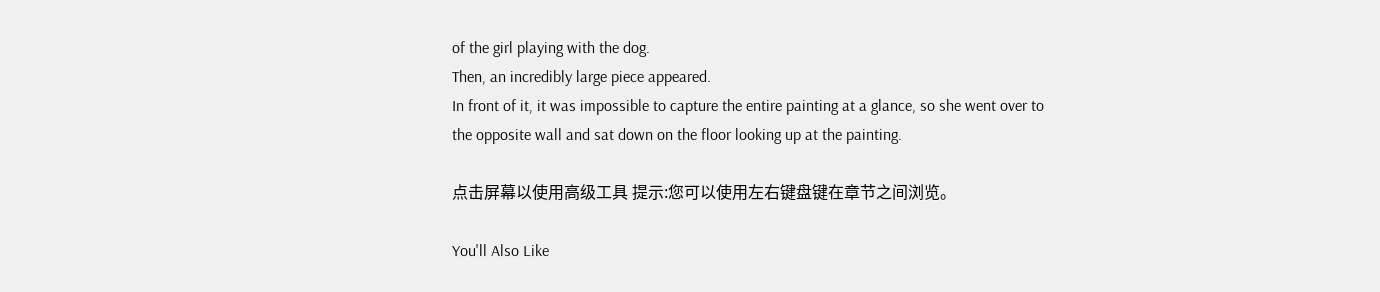of the girl playing with the dog.
Then, an incredibly large piece appeared.
In front of it, it was impossible to capture the entire painting at a glance, so she went over to the opposite wall and sat down on the floor looking up at the painting.

点击屏幕以使用高级工具 提示:您可以使用左右键盘键在章节之间浏览。

You'll Also Like